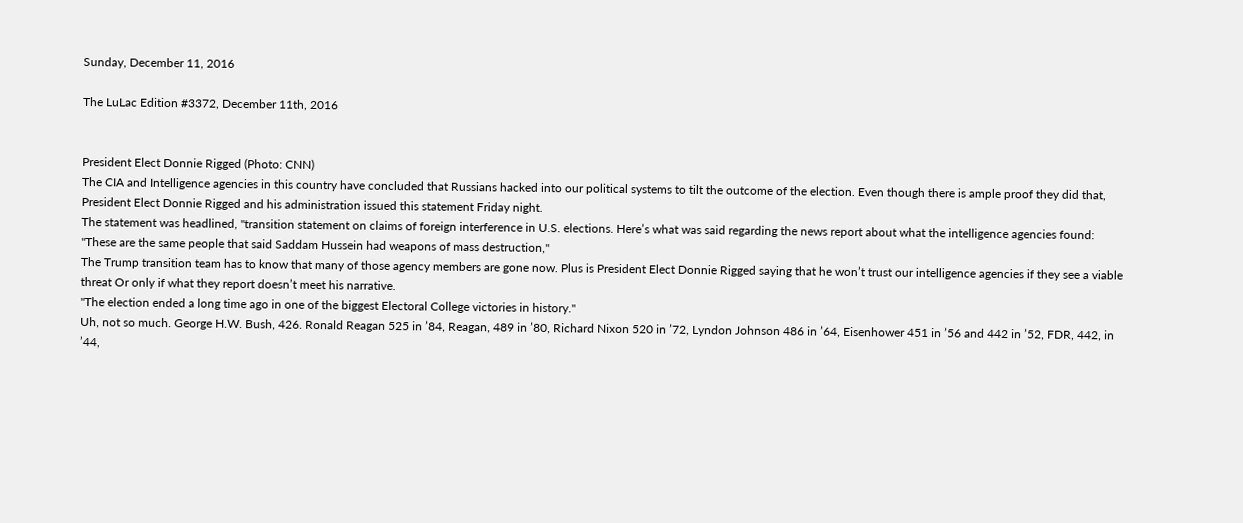Sunday, December 11, 2016

The LuLac Edition #3372, December 11th, 2016


President Elect Donnie Rigged (Photo: CNN)
The CIA and Intelligence agencies in this country have concluded that Russians hacked into our political systems to tilt the outcome of the election. Even though there is ample proof they did that, President Elect Donnie Rigged and his administration issued this statement Friday night.
The statement was headlined, "transition statement on claims of foreign interference in U.S. elections. Here’s what was said regarding the news report about what the intelligence agencies found:
"These are the same people that said Saddam Hussein had weapons of mass destruction,"
The Trump transition team has to know that many of those agency members are gone now. Plus is President Elect Donnie Rigged saying that he won’t trust our intelligence agencies if they see a viable threat Or only if what they report doesn’t meet his narrative.
"The election ended a long time ago in one of the biggest Electoral College victories in history."
Uh, not so much. George H.W. Bush, 426. Ronald Reagan 525 in ’84, Reagan, 489 in ’80, Richard Nixon 520 in ’72, Lyndon Johnson 486 in ’64, Eisenhower 451 in ’56 and 442 in ’52, FDR, 442, in ’44,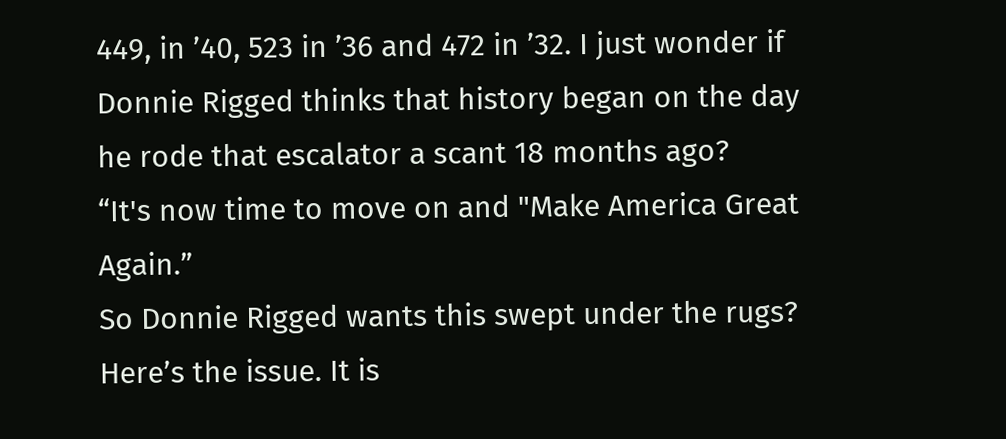449, in ’40, 523 in ’36 and 472 in ’32. I just wonder if Donnie Rigged thinks that history began on the day he rode that escalator a scant 18 months ago?
“It's now time to move on and "Make America Great Again.”
So Donnie Rigged wants this swept under the rugs? Here’s the issue. It is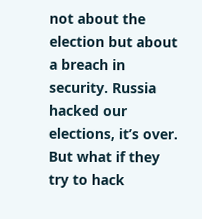not about the election but about a breach in security. Russia hacked our elections, it’s over. But what if they try to hack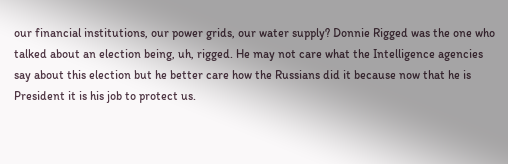our financial institutions, our power grids, our water supply? Donnie Rigged was the one who talked about an election being, uh, rigged. He may not care what the Intelligence agencies say about this election but he better care how the Russians did it because now that he is President it is his job to protect us.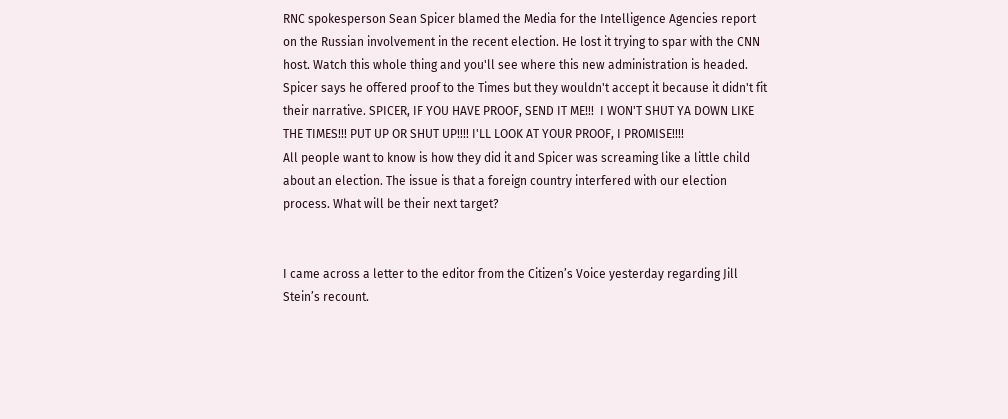RNC spokesperson Sean Spicer blamed the Media for the Intelligence Agencies report on the Russian involvement in the recent election. He lost it trying to spar with the CNN host. Watch this whole thing and you'll see where this new administration is headed. Spicer says he offered proof to the Times but they wouldn't accept it because it didn't fit their narrative. SPICER, IF YOU HAVE PROOF, SEND IT ME!!!  I WON'T SHUT YA DOWN LIKE THE TIMES!!! PUT UP OR SHUT UP!!!! I'LL LOOK AT YOUR PROOF, I PROMISE!!!!
All people want to know is how they did it and Spicer was screaming like a little child about an election. The issue is that a foreign country interfered with our election process. What will be their next target?


I came across a letter to the editor from the Citizen’s Voice yesterday regarding Jill Stein’s recount.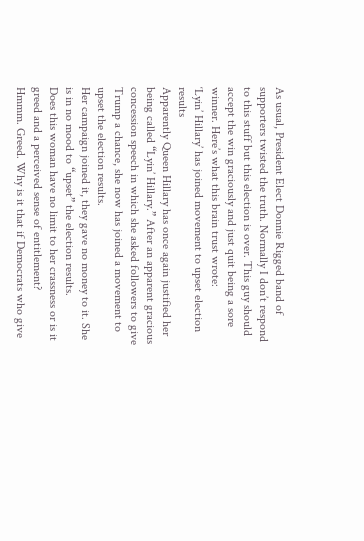As usual, President Elect Donnie Rigged band of supporters twisted the truth. Normally I don’t respond to this stuff but this election is over. This guy should accept the win graciously and just quit being a sore winner. Here’s what this brain trust wrote:
‘Lyin’ Hillary’ has joined movement to upset election results
Apparently Queen Hillary has once again justified her being called “Lyin’ Hillary.” After an apparent gracious concession speech in which she asked followers to give Trump a chance, she now has joined a movement to upset the election results.
Her campaign joined it, they gave no money to it. She is in no mood to “upset” the election results.
Does this woman have no limit to her crassness or is it greed and a perceived sense of entitlement?
Hmmm. Greed. Why is it that if Democrats who give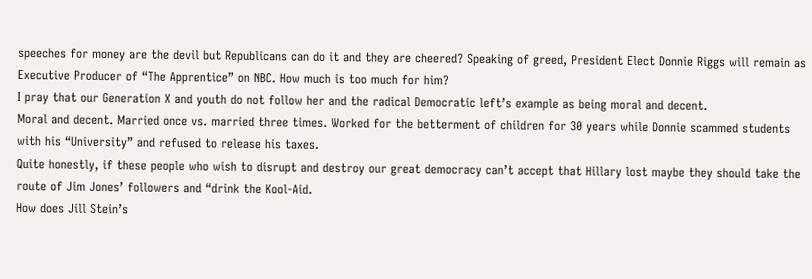speeches for money are the devil but Republicans can do it and they are cheered? Speaking of greed, President Elect Donnie Riggs will remain as Executive Producer of “The Apprentice” on NBC. How much is too much for him?
I pray that our Generation X and youth do not follow her and the radical Democratic left’s example as being moral and decent.
Moral and decent. Married once vs. married three times. Worked for the betterment of children for 30 years while Donnie scammed students with his “University” and refused to release his taxes.
Quite honestly, if these people who wish to disrupt and destroy our great democracy can’t accept that Hillary lost maybe they should take the route of Jim Jones’ followers and “drink the Kool-Aid.
How does Jill Stein’s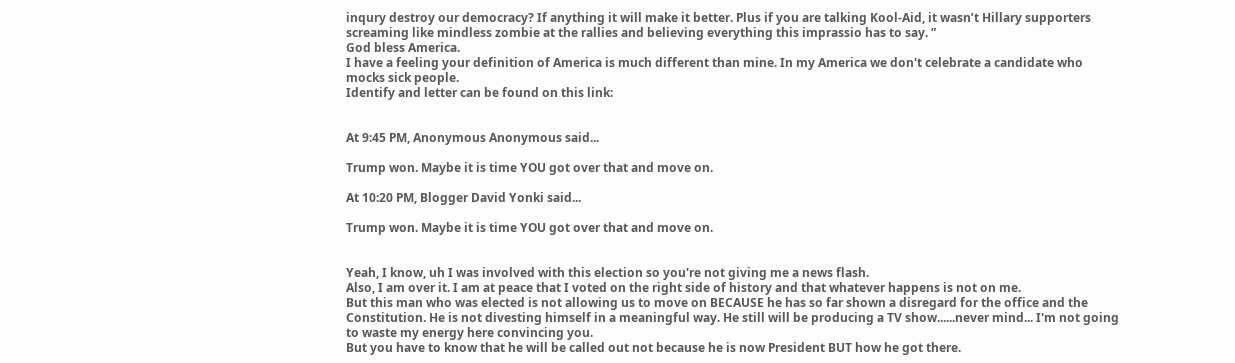inqury destroy our democracy? If anything it will make it better. Plus if you are talking Kool-Aid, it wasn’t Hillary supporters screaming like mindless zombie at the rallies and believing everything this imprassio has to say. ”
God bless America.
I have a feeling your definition of America is much different than mine. In my America we don't celebrate a candidate who mocks sick people.
Identify and letter can be found on this link:


At 9:45 PM, Anonymous Anonymous said...

Trump won. Maybe it is time YOU got over that and move on.

At 10:20 PM, Blogger David Yonki said...

Trump won. Maybe it is time YOU got over that and move on.


Yeah, I know, uh I was involved with this election so you're not giving me a news flash.
Also, I am over it. I am at peace that I voted on the right side of history and that whatever happens is not on me.
But this man who was elected is not allowing us to move on BECAUSE he has so far shown a disregard for the office and the Constitution. He is not divesting himself in a meaningful way. He still will be producing a TV show......never mind... I'm not going to waste my energy here convincing you.
But you have to know that he will be called out not because he is now President BUT how he got there.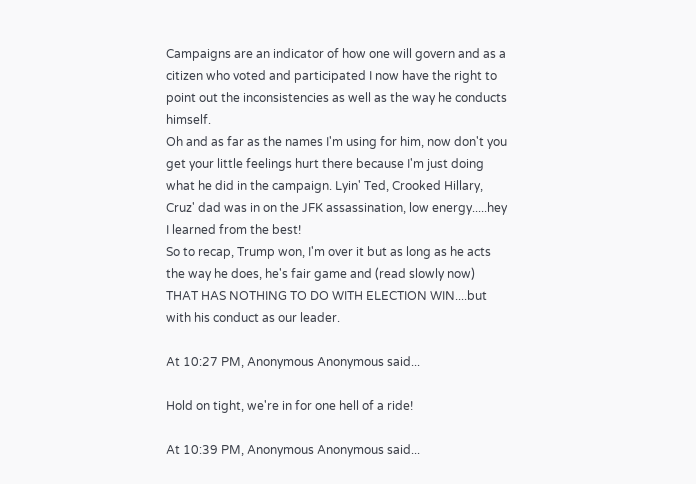Campaigns are an indicator of how one will govern and as a citizen who voted and participated I now have the right to point out the inconsistencies as well as the way he conducts himself.
Oh and as far as the names I'm using for him, now don't you get your little feelings hurt there because I'm just doing what he did in the campaign. Lyin' Ted, Crooked Hillary, Cruz' dad was in on the JFK assassination, low energy.....hey I learned from the best!
So to recap, Trump won, I'm over it but as long as he acts the way he does, he's fair game and (read slowly now) THAT HAS NOTHING TO DO WITH ELECTION WIN....but with his conduct as our leader.

At 10:27 PM, Anonymous Anonymous said...

Hold on tight, we're in for one hell of a ride!

At 10:39 PM, Anonymous Anonymous said...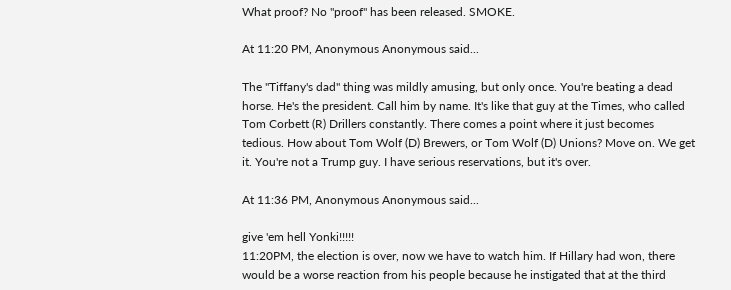What proof? No "proof" has been released. SMOKE.

At 11:20 PM, Anonymous Anonymous said...

The "Tiffany's dad" thing was mildly amusing, but only once. You're beating a dead horse. He's the president. Call him by name. It's like that guy at the Times, who called Tom Corbett (R) Drillers constantly. There comes a point where it just becomes tedious. How about Tom Wolf (D) Brewers, or Tom Wolf (D) Unions? Move on. We get it. You're not a Trump guy. I have serious reservations, but it's over.

At 11:36 PM, Anonymous Anonymous said...

give 'em hell Yonki!!!!!
11:20PM, the election is over, now we have to watch him. If Hillary had won, there would be a worse reaction from his people because he instigated that at the third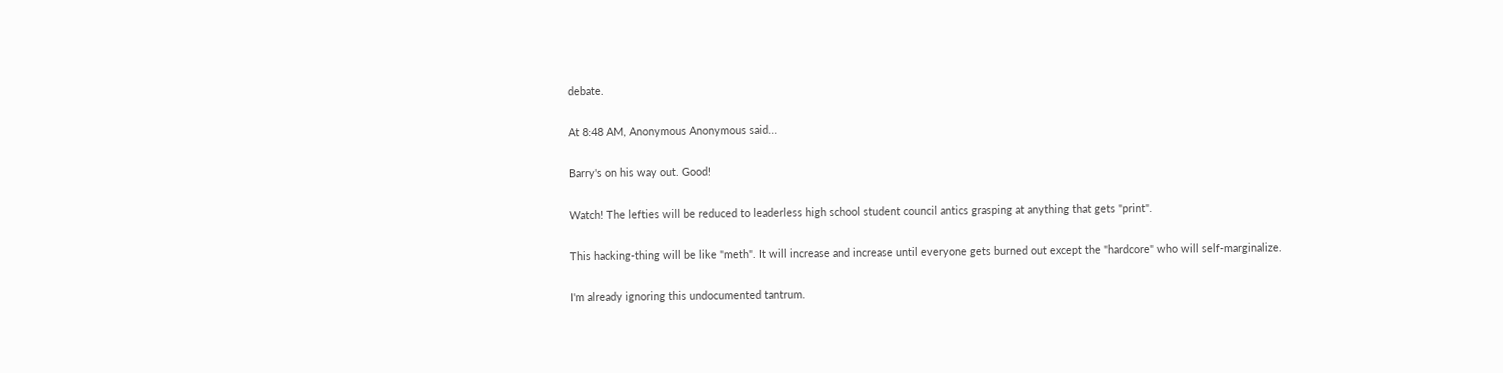debate.

At 8:48 AM, Anonymous Anonymous said...

Barry's on his way out. Good!

Watch! The lefties will be reduced to leaderless high school student council antics grasping at anything that gets "print".

This hacking-thing will be like "meth". It will increase and increase until everyone gets burned out except the "hardcore" who will self-marginalize.

I'm already ignoring this undocumented tantrum.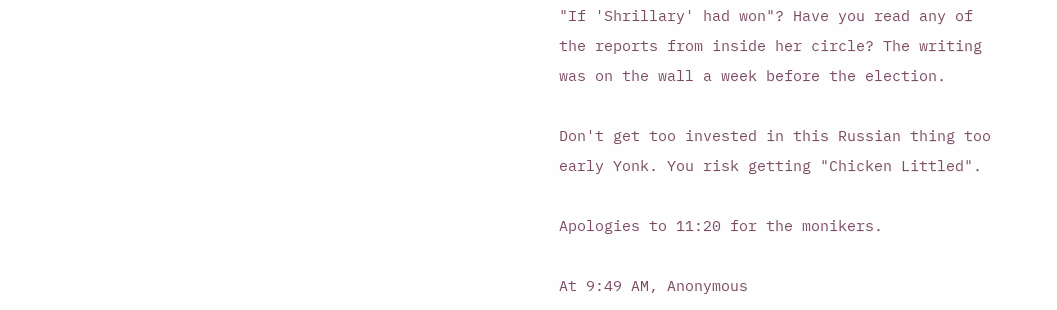"If 'Shrillary' had won"? Have you read any of the reports from inside her circle? The writing was on the wall a week before the election.

Don't get too invested in this Russian thing too early Yonk. You risk getting "Chicken Littled".

Apologies to 11:20 for the monikers.

At 9:49 AM, Anonymous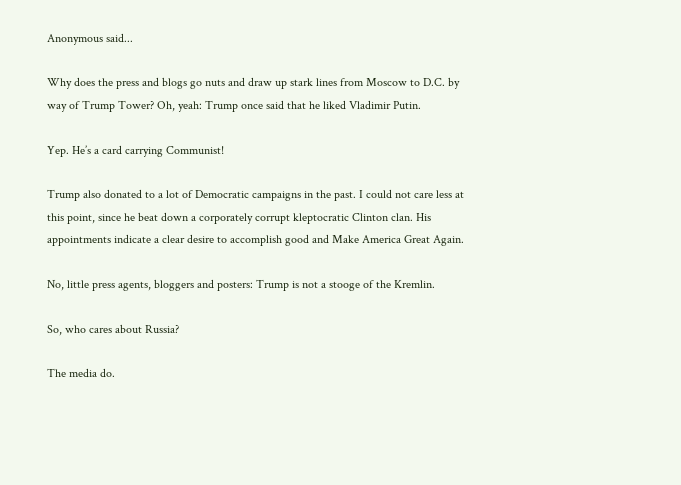Anonymous said...

Why does the press and blogs go nuts and draw up stark lines from Moscow to D.C. by way of Trump Tower? Oh, yeah: Trump once said that he liked Vladimir Putin.

Yep. He’s a card carrying Communist!

Trump also donated to a lot of Democratic campaigns in the past. I could not care less at this point, since he beat down a corporately corrupt kleptocratic Clinton clan. His appointments indicate a clear desire to accomplish good and Make America Great Again.

No, little press agents, bloggers and posters: Trump is not a stooge of the Kremlin.

So, who cares about Russia?

The media do.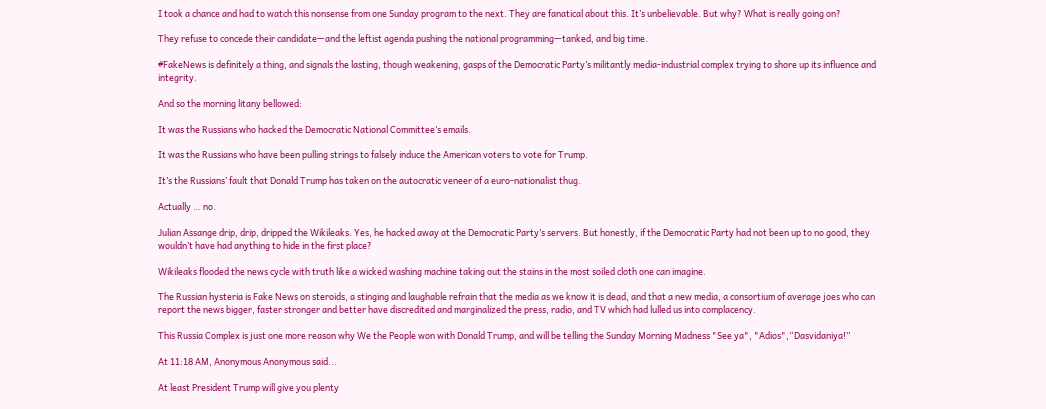I took a chance and had to watch this nonsense from one Sunday program to the next. They are fanatical about this. It’s unbelievable. But why? What is really going on?

They refuse to concede their candidate—and the leftist agenda pushing the national programming—tanked, and big time.

#FakeNews is definitely a thing, and signals the lasting, though weakening, gasps of the Democratic Party’s militantly media-industrial complex trying to shore up its influence and integrity.

And so the morning litany bellowed:

It was the Russians who hacked the Democratic National Committee’s emails.

It was the Russians who have been pulling strings to falsely induce the American voters to vote for Trump.

It’s the Russians’ fault that Donald Trump has taken on the autocratic veneer of a euro-nationalist thug.

Actually … no.

Julian Assange drip, drip, dripped the Wikileaks. Yes, he hacked away at the Democratic Party’s servers. But honestly, if the Democratic Party had not been up to no good, they wouldn’t have had anything to hide in the first place?

Wikileaks flooded the news cycle with truth like a wicked washing machine taking out the stains in the most soiled cloth one can imagine.

The Russian hysteria is Fake News on steroids, a stinging and laughable refrain that the media as we know it is dead, and that a new media, a consortium of average joes who can report the news bigger, faster stronger and better have discredited and marginalized the press, radio, and TV which had lulled us into complacency.

This Russia Complex is just one more reason why We the People won with Donald Trump, and will be telling the Sunday Morning Madness "See ya", "Adios",“Dasvidaniya!”

At 11:18 AM, Anonymous Anonymous said...

At least President Trump will give you plenty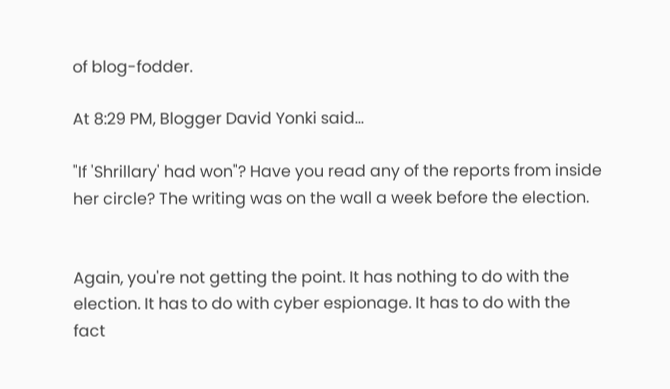of blog-fodder.

At 8:29 PM, Blogger David Yonki said...

"If 'Shrillary' had won"? Have you read any of the reports from inside her circle? The writing was on the wall a week before the election.


Again, you're not getting the point. It has nothing to do with the election. It has to do with cyber espionage. It has to do with the fact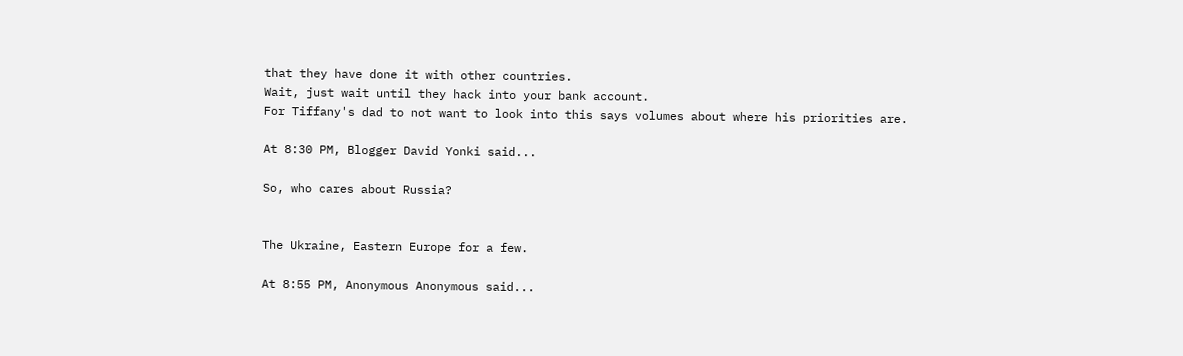that they have done it with other countries.
Wait, just wait until they hack into your bank account.
For Tiffany's dad to not want to look into this says volumes about where his priorities are.

At 8:30 PM, Blogger David Yonki said...

So, who cares about Russia?


The Ukraine, Eastern Europe for a few.

At 8:55 PM, Anonymous Anonymous said...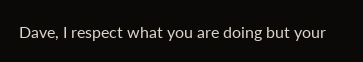Dave, I respect what you are doing but your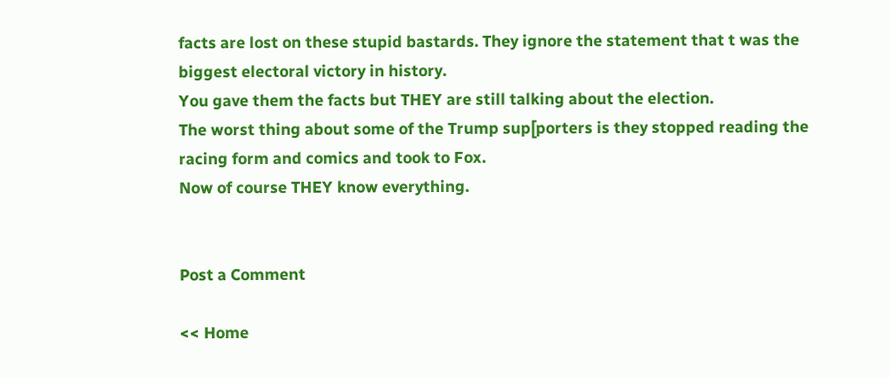facts are lost on these stupid bastards. They ignore the statement that t was the biggest electoral victory in history.
You gave them the facts but THEY are still talking about the election.
The worst thing about some of the Trump sup[porters is they stopped reading the racing form and comics and took to Fox.
Now of course THEY know everything.


Post a Comment

<< Home